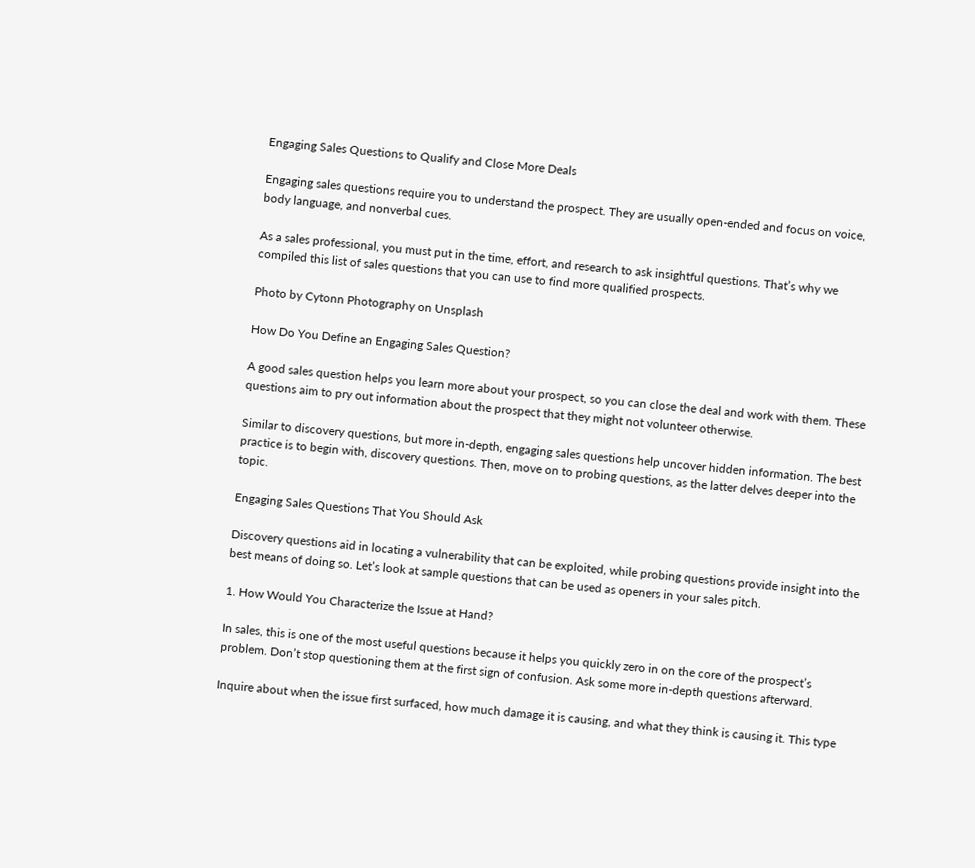Engaging Sales Questions to Qualify and Close More Deals

Engaging sales questions require you to understand the prospect. They are usually open-ended and focus on voice, body language, and nonverbal cues.

As a sales professional, you must put in the time, effort, and research to ask insightful questions. That’s why we compiled this list of sales questions that you can use to find more qualified prospects.

Photo by Cytonn Photography on Unsplash

How Do You Define an Engaging Sales Question?

A good sales question helps you learn more about your prospect, so you can close the deal and work with them. These questions aim to pry out information about the prospect that they might not volunteer otherwise.

Similar to discovery questions, but more in-depth, engaging sales questions help uncover hidden information. The best practice is to begin with, discovery questions. Then, move on to probing questions, as the latter delves deeper into the topic.

Engaging Sales Questions That You Should Ask

Discovery questions aid in locating a vulnerability that can be exploited, while probing questions provide insight into the best means of doing so. Let’s look at sample questions that can be used as openers in your sales pitch.

1. How Would You Characterize the Issue at Hand?

In sales, this is one of the most useful questions because it helps you quickly zero in on the core of the prospect’s problem. Don’t stop questioning them at the first sign of confusion. Ask some more in-depth questions afterward.

Inquire about when the issue first surfaced, how much damage it is causing, and what they think is causing it. This type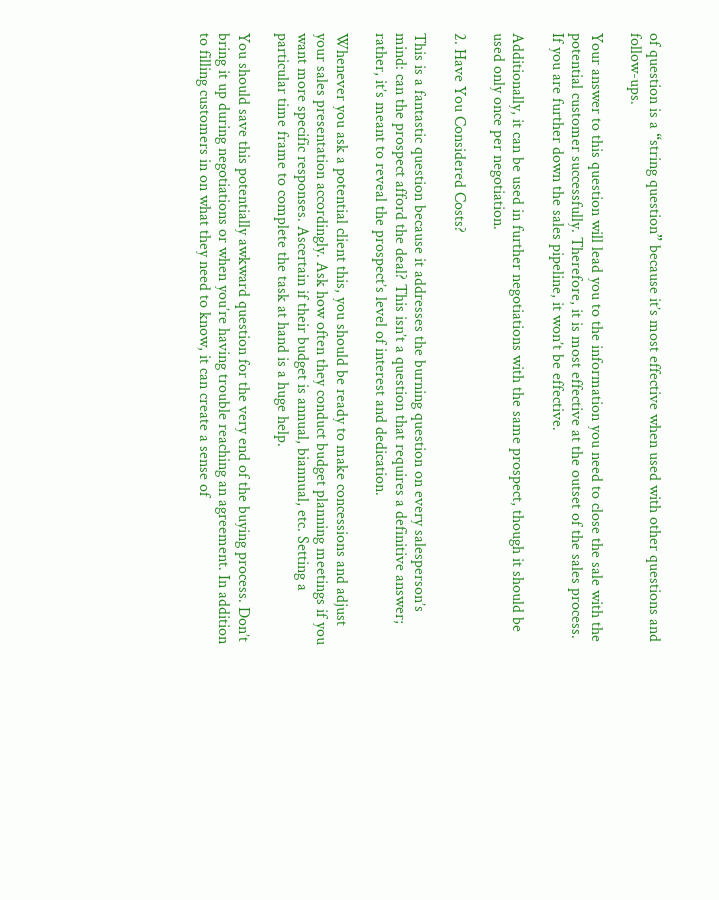of question is a “string question” because it’s most effective when used with other questions and follow-ups.

Your answer to this question will lead you to the information you need to close the sale with the potential customer successfully. Therefore, it is most effective at the outset of the sales process. If you are further down the sales pipeline, it won’t be effective.

Additionally, it can be used in further negotiations with the same prospect, though it should be used only once per negotiation.

2. Have You Considered Costs?

This is a fantastic question because it addresses the burning question on every salesperson’s mind: can the prospect afford the deal? This isn’t a question that requires a definitive answer; rather, it’s meant to reveal the prospect’s level of interest and dedication.

Whenever you ask a potential client this, you should be ready to make concessions and adjust your sales presentation accordingly. Ask how often they conduct budget planning meetings if you want more specific responses. Ascertain if their budget is annual, biannual, etc. Setting a particular time frame to complete the task at hand is a huge help.

You should save this potentially awkward question for the very end of the buying process. Don’t bring it up during negotiations or when you’re having trouble reaching an agreement. In addition to filling customers in on what they need to know, it can create a sense of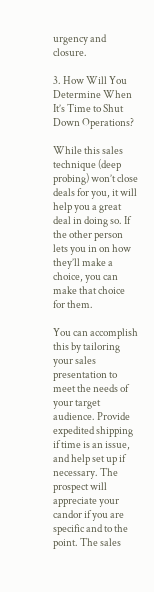urgency and closure.

3. How Will You Determine When It’s Time to Shut Down Operations?

While this sales technique (deep probing) won’t close deals for you, it will help you a great deal in doing so. If the other person lets you in on how they’ll make a choice, you can make that choice for them.

You can accomplish this by tailoring your sales presentation to meet the needs of your target audience. Provide expedited shipping if time is an issue, and help set up if necessary. The prospect will appreciate your candor if you are specific and to the point. The sales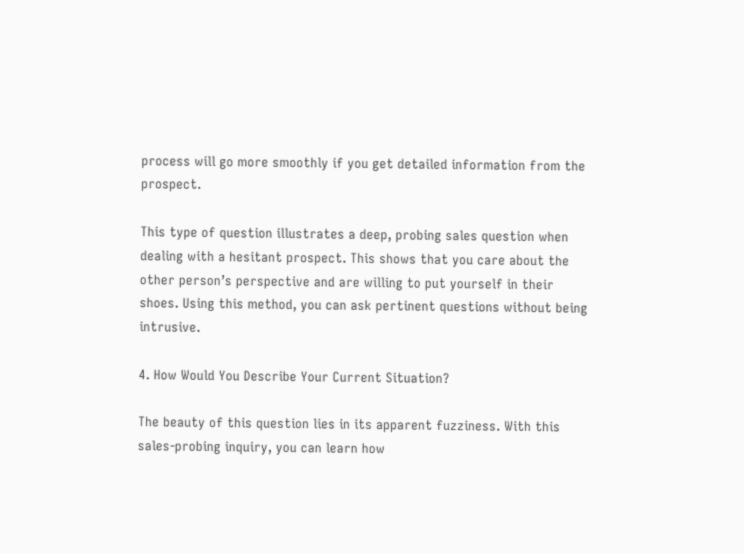process will go more smoothly if you get detailed information from the prospect.

This type of question illustrates a deep, probing sales question when dealing with a hesitant prospect. This shows that you care about the other person’s perspective and are willing to put yourself in their shoes. Using this method, you can ask pertinent questions without being intrusive.

4. How Would You Describe Your Current Situation?

The beauty of this question lies in its apparent fuzziness. With this sales-probing inquiry, you can learn how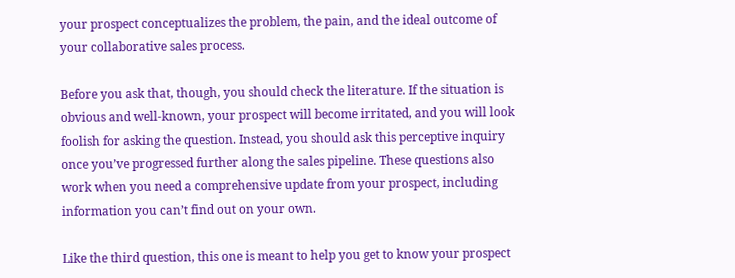your prospect conceptualizes the problem, the pain, and the ideal outcome of your collaborative sales process.

Before you ask that, though, you should check the literature. If the situation is obvious and well-known, your prospect will become irritated, and you will look foolish for asking the question. Instead, you should ask this perceptive inquiry once you’ve progressed further along the sales pipeline. These questions also work when you need a comprehensive update from your prospect, including information you can’t find out on your own.

Like the third question, this one is meant to help you get to know your prospect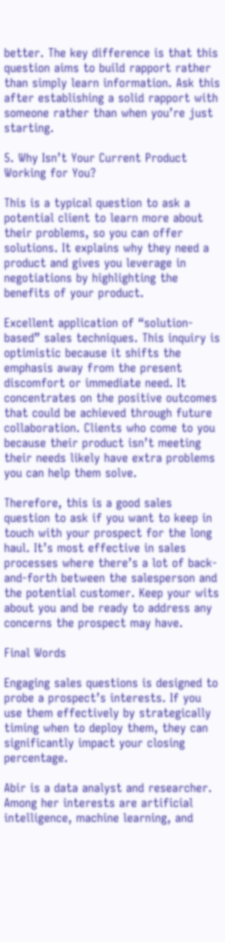better. The key difference is that this question aims to build rapport rather than simply learn information. Ask this after establishing a solid rapport with someone rather than when you’re just starting.

5. Why Isn’t Your Current Product Working for You?

This is a typical question to ask a potential client to learn more about their problems, so you can offer solutions. It explains why they need a product and gives you leverage in negotiations by highlighting the benefits of your product.

Excellent application of “solution-based” sales techniques. This inquiry is optimistic because it shifts the emphasis away from the present discomfort or immediate need. It concentrates on the positive outcomes that could be achieved through future collaboration. Clients who come to you because their product isn’t meeting their needs likely have extra problems you can help them solve.

Therefore, this is a good sales question to ask if you want to keep in touch with your prospect for the long haul. It’s most effective in sales processes where there’s a lot of back-and-forth between the salesperson and the potential customer. Keep your wits about you and be ready to address any concerns the prospect may have.

Final Words

Engaging sales questions is designed to probe a prospect’s interests. If you use them effectively by strategically timing when to deploy them, they can significantly impact your closing percentage.

Abir is a data analyst and researcher. Among her interests are artificial intelligence, machine learning, and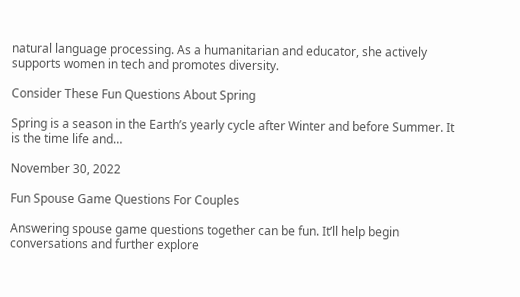natural language processing. As a humanitarian and educator, she actively supports women in tech and promotes diversity.

Consider These Fun Questions About Spring

Spring is a season in the Earth’s yearly cycle after Winter and before Summer. It is the time life and…

November 30, 2022

Fun Spouse Game Questions For Couples

Answering spouse game questions together can be fun. It’ll help begin conversations and further explore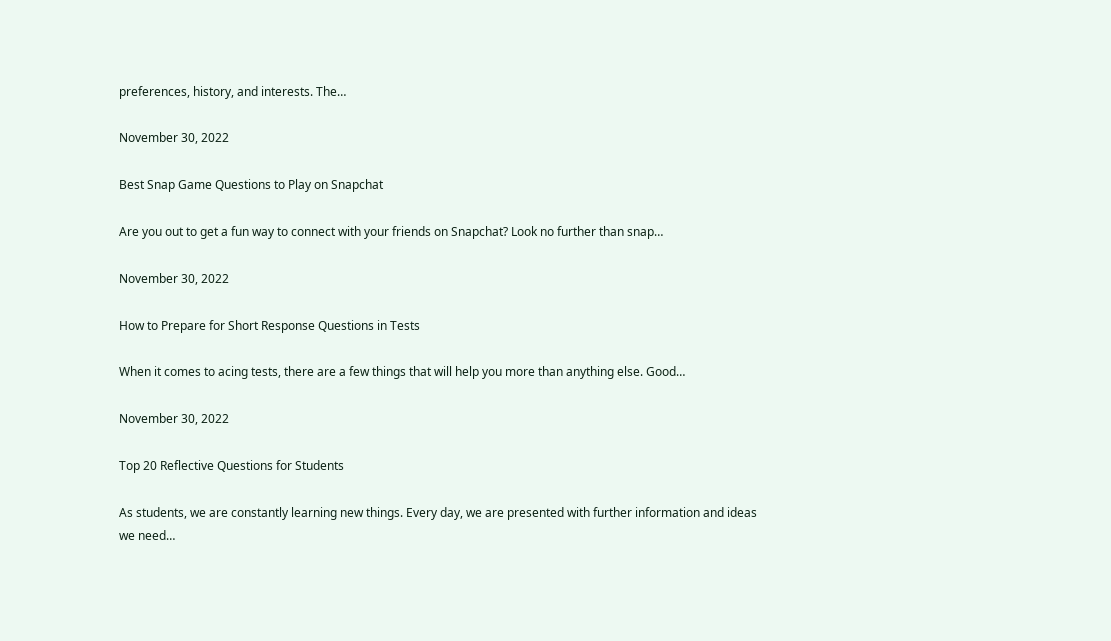preferences, history, and interests. The…

November 30, 2022

Best Snap Game Questions to Play on Snapchat

Are you out to get a fun way to connect with your friends on Snapchat? Look no further than snap…

November 30, 2022

How to Prepare for Short Response Questions in Tests

When it comes to acing tests, there are a few things that will help you more than anything else. Good…

November 30, 2022

Top 20 Reflective Questions for Students

As students, we are constantly learning new things. Every day, we are presented with further information and ideas we need…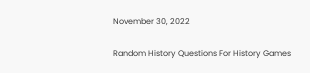November 30, 2022

Random History Questions For History Games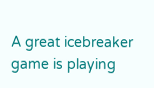A great icebreaker game is playing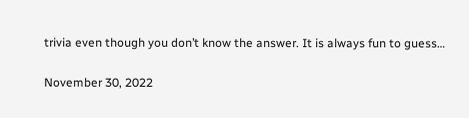trivia even though you don’t know the answer. It is always fun to guess…

November 30, 2022